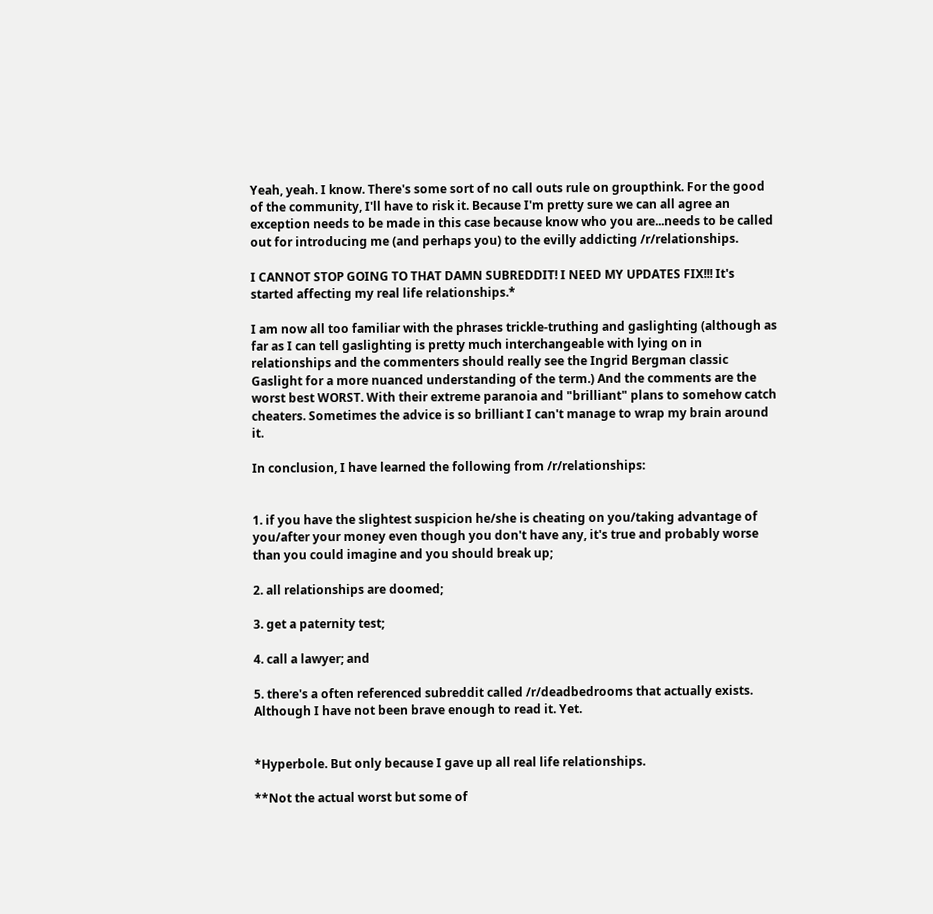Yeah, yeah. I know. There's some sort of no call outs rule on groupthink. For the good of the community, I'll have to risk it. Because I'm pretty sure we can all agree an exception needs to be made in this case because know who you are...needs to be called out for introducing me (and perhaps you) to the evilly addicting /r/relationships.

I CANNOT STOP GOING TO THAT DAMN SUBREDDIT! I NEED MY UPDATES FIX!!! It's started affecting my real life relationships.*

I am now all too familiar with the phrases trickle-truthing and gaslighting (although as far as I can tell gaslighting is pretty much interchangeable with lying on in relationships and the commenters should really see the Ingrid Bergman classic Gaslight for a more nuanced understanding of the term.) And the comments are the worst best WORST. With their extreme paranoia and "brilliant" plans to somehow catch cheaters. Sometimes the advice is so brilliant I can't manage to wrap my brain around it.

In conclusion, I have learned the following from /r/relationships:


1. if you have the slightest suspicion he/she is cheating on you/taking advantage of you/after your money even though you don't have any, it's true and probably worse than you could imagine and you should break up;

2. all relationships are doomed;

3. get a paternity test;

4. call a lawyer; and

5. there's a often referenced subreddit called /r/deadbedrooms that actually exists. Although I have not been brave enough to read it. Yet.


*Hyperbole. But only because I gave up all real life relationships.

**Not the actual worst but some of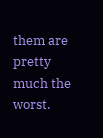them are pretty much the worst.